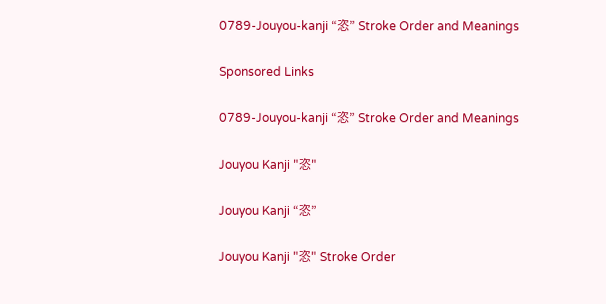0789-Jouyou-kanji “恣” Stroke Order and Meanings

Sponsored Links

0789-Jouyou-kanji “恣” Stroke Order and Meanings

Jouyou Kanji "恣"

Jouyou Kanji “恣”

Jouyou Kanji "恣" Stroke Order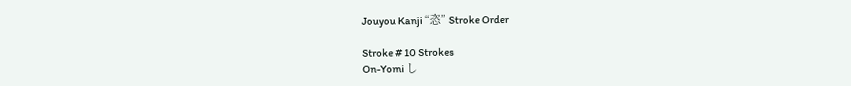Jouyou Kanji “恣” Stroke Order

Stroke # 10 Strokes
On-Yomi し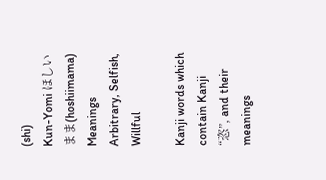(shi)
Kun-Yomi ほしいまま(hoshiimama)
Meanings Arbitrary, Selfish, Willful

Kanji words which contain Kanji “恣”, and their meanings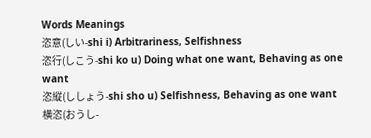Words Meanings
恣意(しい-shi i) Arbitrariness, Selfishness
恣行(しこう-shi ko u) Doing what one want, Behaving as one want
恣縦(ししょう-shi sho u) Selfishness, Behaving as one want
横恣(おうし-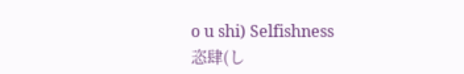o u shi) Selfishness
恣肆(し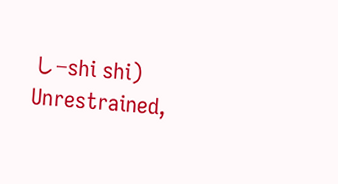し-shi shi) Unrestrained,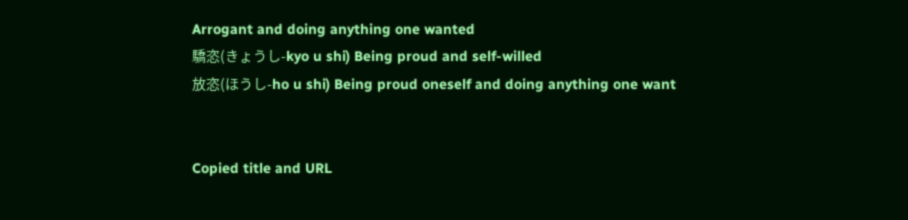Arrogant and doing anything one wanted
驕恣(きょうし-kyo u shi) Being proud and self-willed
放恣(ほうし-ho u shi) Being proud oneself and doing anything one want


Copied title and URL